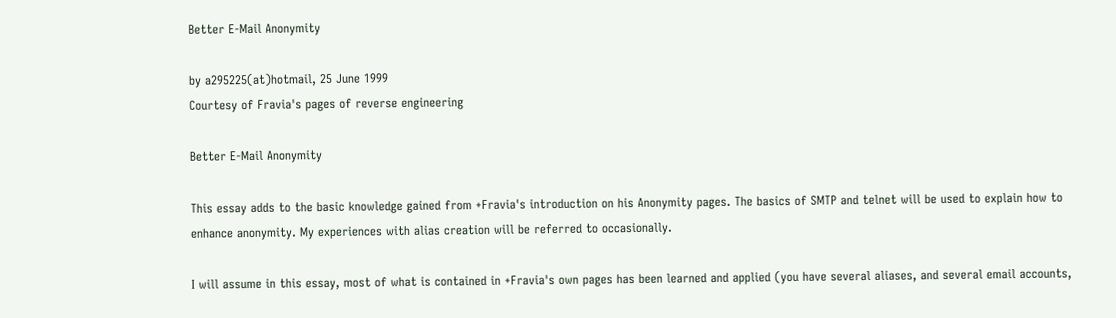Better E-Mail Anonymity

by a295225(at)hotmail, 25 June 1999
Courtesy of Fravia's pages of reverse engineering

Better E-Mail Anonymity

This essay adds to the basic knowledge gained from +Fravia's introduction on his Anonymity pages. The basics of SMTP and telnet will be used to explain how to enhance anonymity. My experiences with alias creation will be referred to occasionally.

I will assume in this essay, most of what is contained in +Fravia's own pages has been learned and applied (you have several aliases, and several email accounts,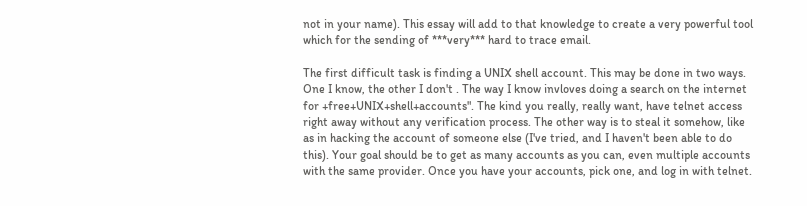not in your name). This essay will add to that knowledge to create a very powerful tool which for the sending of ***very*** hard to trace email.

The first difficult task is finding a UNIX shell account. This may be done in two ways. One I know, the other I don't . The way I know invloves doing a search on the internet for +free+UNIX+shell+accounts". The kind you really, really want, have telnet access right away without any verification process. The other way is to steal it somehow, like as in hacking the account of someone else (I've tried, and I haven't been able to do this). Your goal should be to get as many accounts as you can, even multiple accounts with the same provider. Once you have your accounts, pick one, and log in with telnet.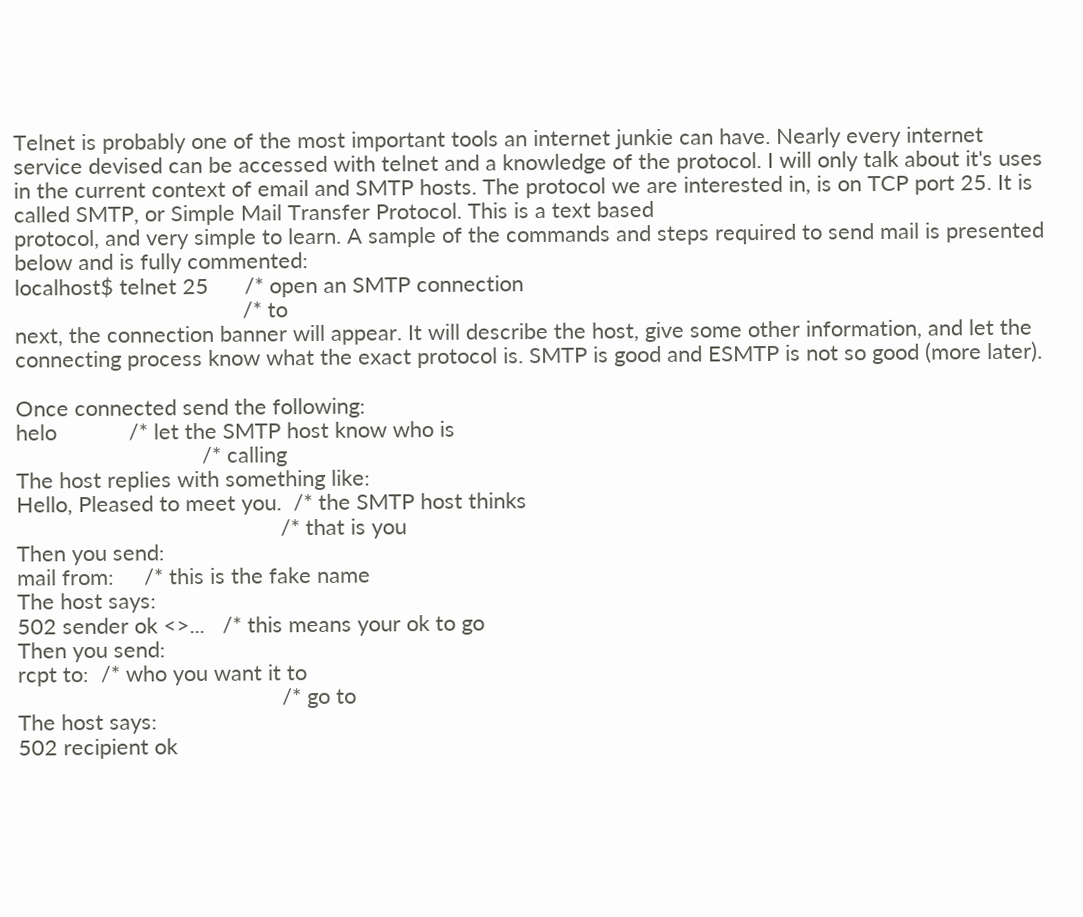Telnet is probably one of the most important tools an internet junkie can have. Nearly every internet service devised can be accessed with telnet and a knowledge of the protocol. I will only talk about it's uses in the current context of email and SMTP hosts. The protocol we are interested in, is on TCP port 25. It is called SMTP, or Simple Mail Transfer Protocol. This is a text based
protocol, and very simple to learn. A sample of the commands and steps required to send mail is presented below and is fully commented:
localhost$ telnet 25      /* open an SMTP connection
                                      /* to
next, the connection banner will appear. It will describe the host, give some other information, and let the connecting process know what the exact protocol is. SMTP is good and ESMTP is not so good (more later).

Once connected send the following:
helo            /* let the SMTP host know who is
                               /* calling
The host replies with something like:
Hello, Pleased to meet you.  /* the SMTP host thinks
                                            /* that is you
Then you send:
mail from:     /* this is the fake name
The host says:
502 sender ok <>...   /* this means your ok to go
Then you send:
rcpt to:  /* who you want it to
                                            /* go to
The host says:
502 recipient ok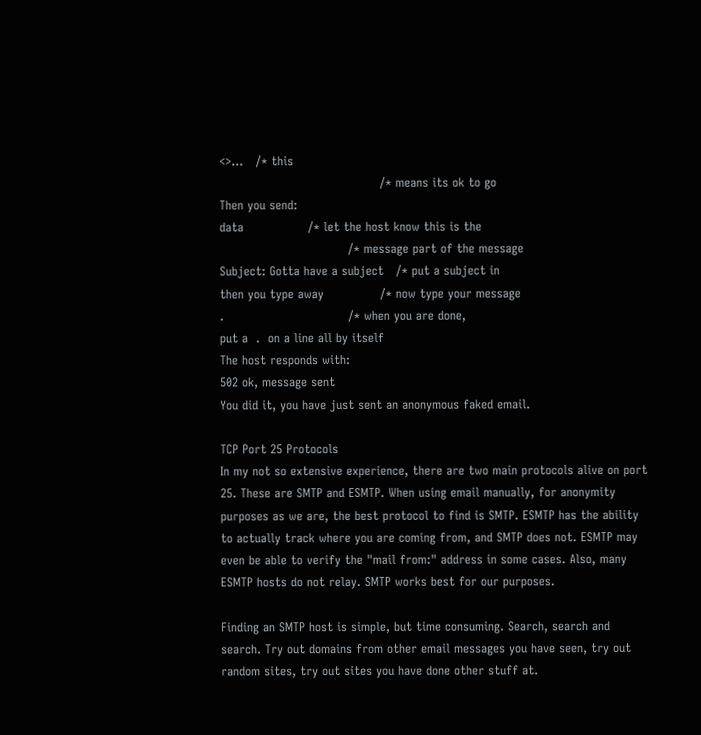<>...   /* this
                                        /* means its ok to go
Then you send:
data                /* let the host know this is the
                                /* message part of the message
Subject: Gotta have a subject   /* put a subject in
then you type away              /* now type your message
.                               /* when you are done,
put a  .  on a line all by itself
The host responds with:
502 ok, message sent
You did it, you have just sent an anonymous faked email.

TCP Port 25 Protocols
In my not so extensive experience, there are two main protocols alive on port 25. These are SMTP and ESMTP. When using email manually, for anonymity purposes as we are, the best protocol to find is SMTP. ESMTP has the ability to actually track where you are coming from, and SMTP does not. ESMTP may even be able to verify the "mail from:" address in some cases. Also, many ESMTP hosts do not relay. SMTP works best for our purposes.

Finding an SMTP host is simple, but time consuming. Search, search and search. Try out domains from other email messages you have seen, try out random sites, try out sites you have done other stuff at.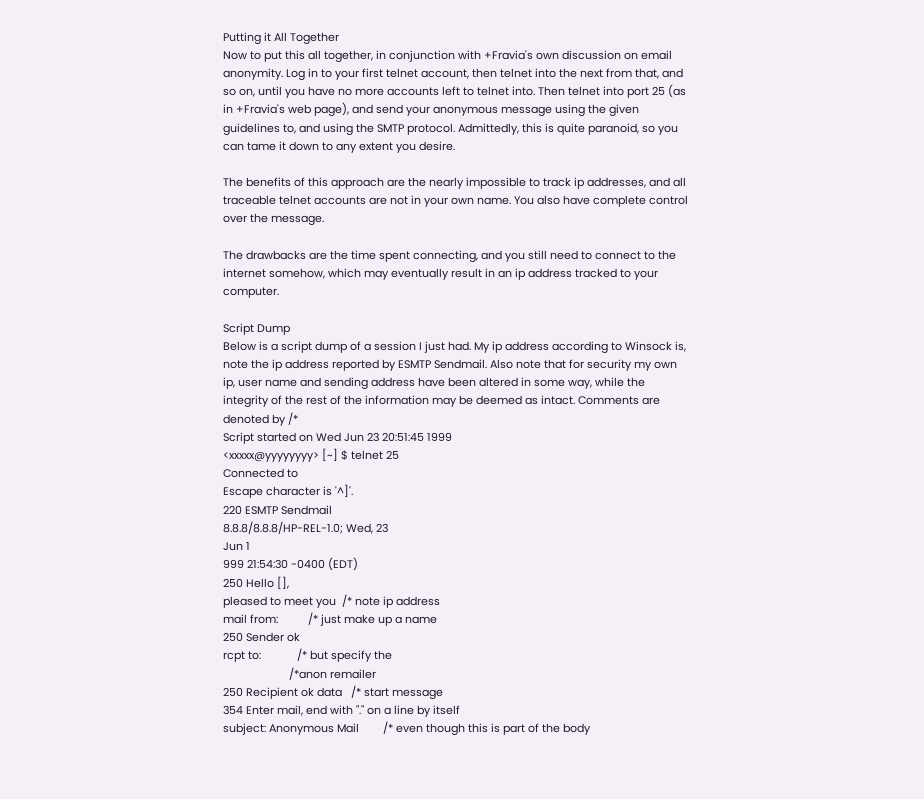Putting it All Together
Now to put this all together, in conjunction with +Fravia's own discussion on email anonymity. Log in to your first telnet account, then telnet into the next from that, and so on, until you have no more accounts left to telnet into. Then telnet into port 25 (as in +Fravia's web page), and send your anonymous message using the given guidelines to, and using the SMTP protocol. Admittedly, this is quite paranoid, so you can tame it down to any extent you desire.

The benefits of this approach are the nearly impossible to track ip addresses, and all traceable telnet accounts are not in your own name. You also have complete control over the message.

The drawbacks are the time spent connecting, and you still need to connect to the internet somehow, which may eventually result in an ip address tracked to your computer.

Script Dump
Below is a script dump of a session I just had. My ip address according to Winsock is, note the ip address reported by ESMTP Sendmail. Also note that for security my own ip, user name and sending address have been altered in some way, while the integrity of the rest of the information may be deemed as intact. Comments are denoted by /*
Script started on Wed Jun 23 20:51:45 1999
<xxxxx@yyyyyyyy> [~] $ telnet 25
Connected to
Escape character is '^]'.
220 ESMTP Sendmail
8.8.8/8.8.8/HP-REL-1.0; Wed, 23
Jun 1
999 21:54:30 -0400 (EDT)
250 Hello [],
pleased to meet you  /* note ip address
mail from:          /* just make up a name
250 Sender ok
rcpt to:            /* but specify the
                      /*anon remailer
250 Recipient ok data   /* start message
354 Enter mail, end with "." on a line by itself
subject: Anonymous Mail        /* even though this is part of the body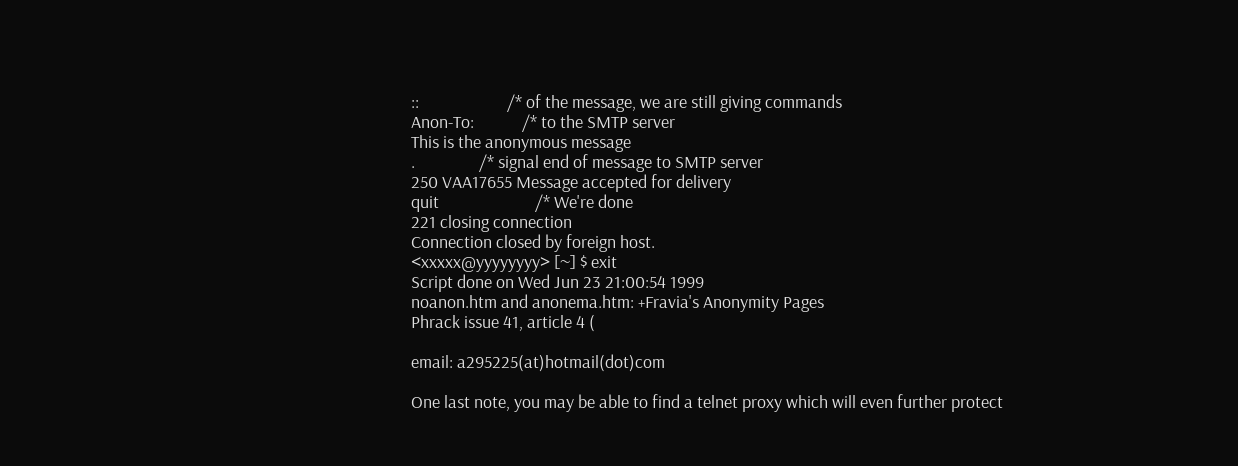::                      /* of the message, we are still giving commands
Anon-To:            /* to the SMTP server
This is the anonymous message
.                /* signal end of message to SMTP server
250 VAA17655 Message accepted for delivery
quit                        /* We're done
221 closing connection
Connection closed by foreign host.
<xxxxx@yyyyyyyy> [~] $ exit
Script done on Wed Jun 23 21:00:54 1999
noanon.htm and anonema.htm: +Fravia's Anonymity Pages
Phrack issue 41, article 4 (

email: a295225(at)hotmail(dot)com

One last note, you may be able to find a telnet proxy which will even further protect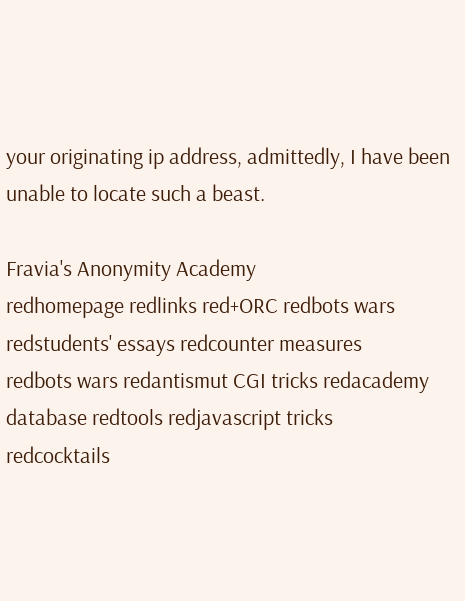your originating ip address, admittedly, I have been unable to locate such a beast.

Fravia's Anonymity Academy
redhomepage redlinks red+ORC redbots wars redstudents' essays redcounter measures
redbots wars redantismut CGI tricks redacademy database redtools redjavascript tricks
redcocktails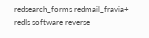redsearch_forms redmail_fravia+
redIs software reverse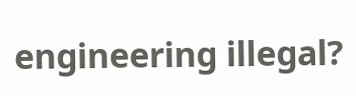engineering illegal?